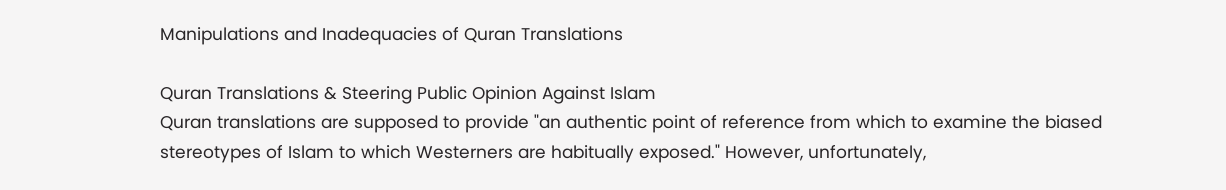Manipulations and Inadequacies of Quran Translations

Quran Translations & Steering Public Opinion Against Islam
Quran translations are supposed to provide "an authentic point of reference from which to examine the biased stereotypes of Islam to which Westerners are habitually exposed." However, unfortunately,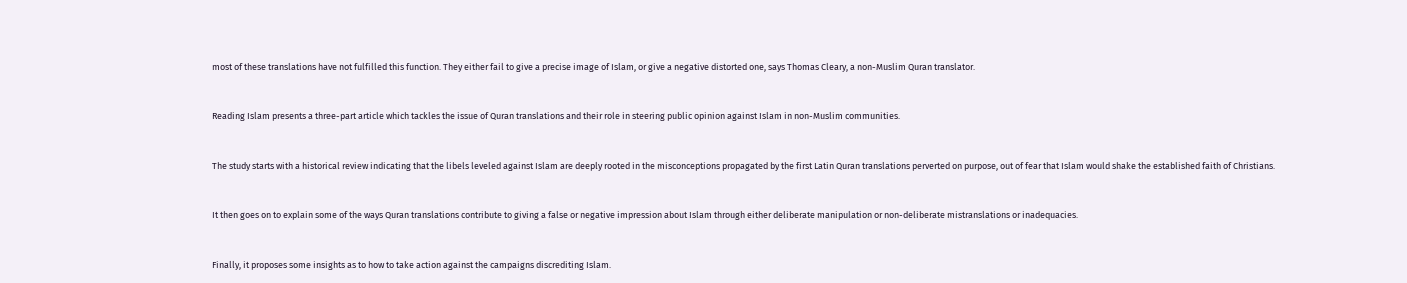most of these translations have not fulfilled this function. They either fail to give a precise image of Islam, or give a negative distorted one, says Thomas Cleary, a non-Muslim Quran translator.


Reading Islam presents a three-part article which tackles the issue of Quran translations and their role in steering public opinion against Islam in non-Muslim communities.


The study starts with a historical review indicating that the libels leveled against Islam are deeply rooted in the misconceptions propagated by the first Latin Quran translations perverted on purpose, out of fear that Islam would shake the established faith of Christians.


It then goes on to explain some of the ways Quran translations contribute to giving a false or negative impression about Islam through either deliberate manipulation or non-deliberate mistranslations or inadequacies.


Finally, it proposes some insights as to how to take action against the campaigns discrediting Islam.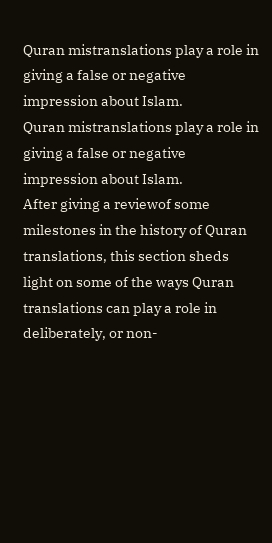Quran mistranslations play a role in giving a false or negative impression about Islam.
Quran mistranslations play a role in giving a false or negative impression about Islam.
After giving a reviewof some milestones in the history of Quran translations, this section sheds light on some of the ways Quran translations can play a role in deliberately, or non-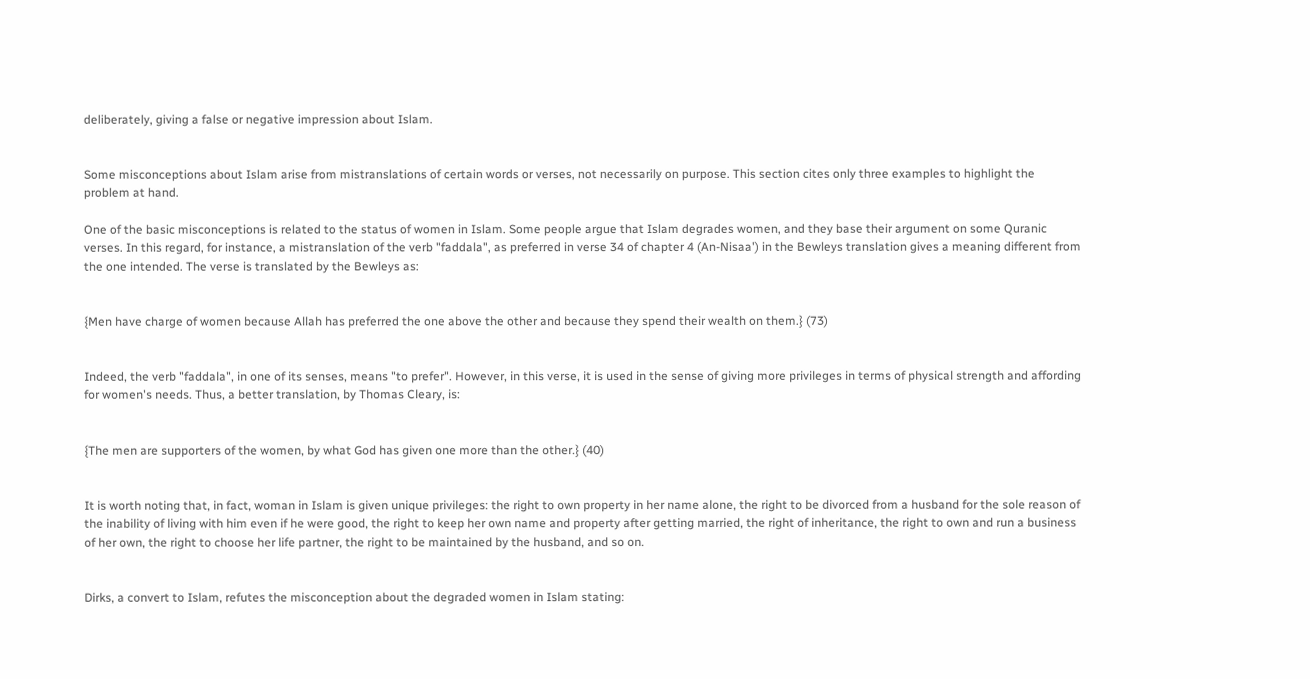deliberately, giving a false or negative impression about Islam.


Some misconceptions about Islam arise from mistranslations of certain words or verses, not necessarily on purpose. This section cites only three examples to highlight the problem at hand.

One of the basic misconceptions is related to the status of women in Islam. Some people argue that Islam degrades women, and they base their argument on some Quranic verses. In this regard, for instance, a mistranslation of the verb "faddala", as preferred in verse 34 of chapter 4 (An-Nisaa') in the Bewleys translation gives a meaning different from the one intended. The verse is translated by the Bewleys as:


{Men have charge of women because Allah has preferred the one above the other and because they spend their wealth on them.} (73)


Indeed, the verb "faddala", in one of its senses, means "to prefer". However, in this verse, it is used in the sense of giving more privileges in terms of physical strength and affording for women's needs. Thus, a better translation, by Thomas Cleary, is:


{The men are supporters of the women, by what God has given one more than the other.} (40)


It is worth noting that, in fact, woman in Islam is given unique privileges: the right to own property in her name alone, the right to be divorced from a husband for the sole reason of the inability of living with him even if he were good, the right to keep her own name and property after getting married, the right of inheritance, the right to own and run a business of her own, the right to choose her life partner, the right to be maintained by the husband, and so on.


Dirks, a convert to Islam, refutes the misconception about the degraded women in Islam stating: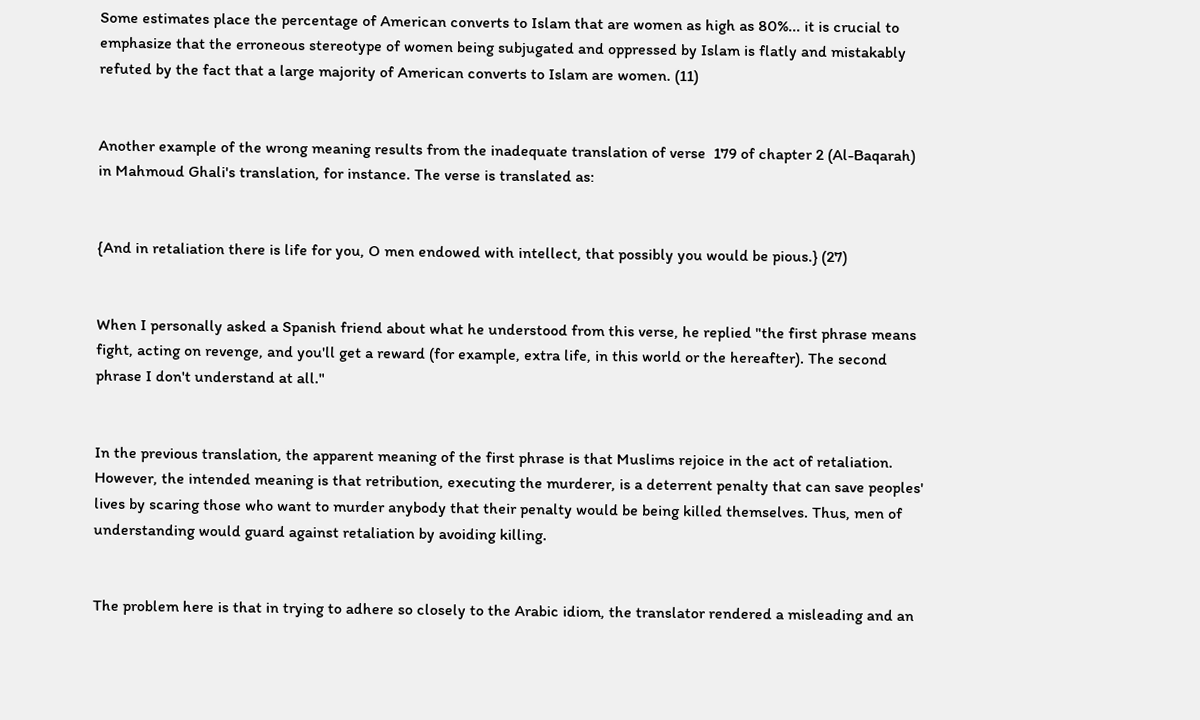Some estimates place the percentage of American converts to Islam that are women as high as 80%... it is crucial to emphasize that the erroneous stereotype of women being subjugated and oppressed by Islam is flatly and mistakably refuted by the fact that a large majority of American converts to Islam are women. (11)


Another example of the wrong meaning results from the inadequate translation of verse  179 of chapter 2 (Al-Baqarah) in Mahmoud Ghali's translation, for instance. The verse is translated as:


{And in retaliation there is life for you, O men endowed with intellect, that possibly you would be pious.} (27)


When I personally asked a Spanish friend about what he understood from this verse, he replied "the first phrase means fight, acting on revenge, and you'll get a reward (for example, extra life, in this world or the hereafter). The second phrase I don't understand at all."


In the previous translation, the apparent meaning of the first phrase is that Muslims rejoice in the act of retaliation. However, the intended meaning is that retribution, executing the murderer, is a deterrent penalty that can save peoples' lives by scaring those who want to murder anybody that their penalty would be being killed themselves. Thus, men of understanding would guard against retaliation by avoiding killing.


The problem here is that in trying to adhere so closely to the Arabic idiom, the translator rendered a misleading and an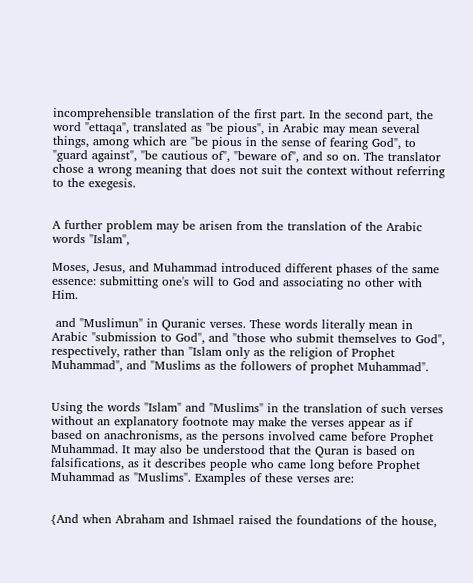incomprehensible translation of the first part. In the second part, the word "ettaqa", translated as "be pious", in Arabic may mean several things, among which are "be pious in the sense of fearing God", to "guard against", "be cautious of", "beware of", and so on. The translator chose a wrong meaning that does not suit the context without referring to the exegesis.


A further problem may be arisen from the translation of the Arabic words "Islam",

Moses, Jesus, and Muhammad introduced different phases of the same essence: submitting one's will to God and associating no other with Him.

 and "Muslimun" in Quranic verses. These words literally mean in Arabic "submission to God", and "those who submit themselves to God", respectively, rather than "Islam only as the religion of Prophet Muhammad", and "Muslims as the followers of prophet Muhammad".


Using the words "Islam" and "Muslims" in the translation of such verses without an explanatory footnote may make the verses appear as if based on anachronisms, as the persons involved came before Prophet Muhammad. It may also be understood that the Quran is based on falsifications, as it describes people who came long before Prophet Muhammad as "Muslims". Examples of these verses are:


{And when Abraham and Ishmael raised the foundations of the house,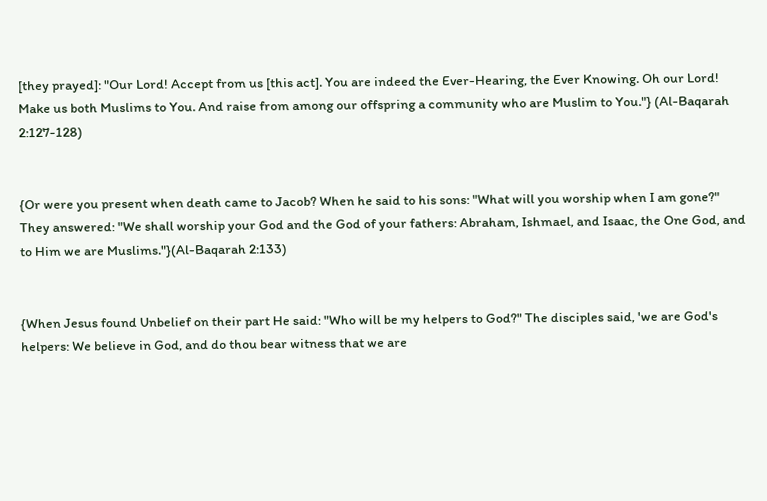[they prayed]: "Our Lord! Accept from us [this act]. You are indeed the Ever-Hearing, the Ever Knowing. Oh our Lord! Make us both Muslims to You. And raise from among our offspring a community who are Muslim to You."} (Al-Baqarah 2:127-128)


{Or were you present when death came to Jacob? When he said to his sons: "What will you worship when I am gone?" They answered: "We shall worship your God and the God of your fathers: Abraham, Ishmael, and Isaac, the One God, and to Him we are Muslims."}(Al-Baqarah 2:133)


{When Jesus found Unbelief on their part He said: "Who will be my helpers to God?" The disciples said, 'we are God's helpers: We believe in God, and do thou bear witness that we are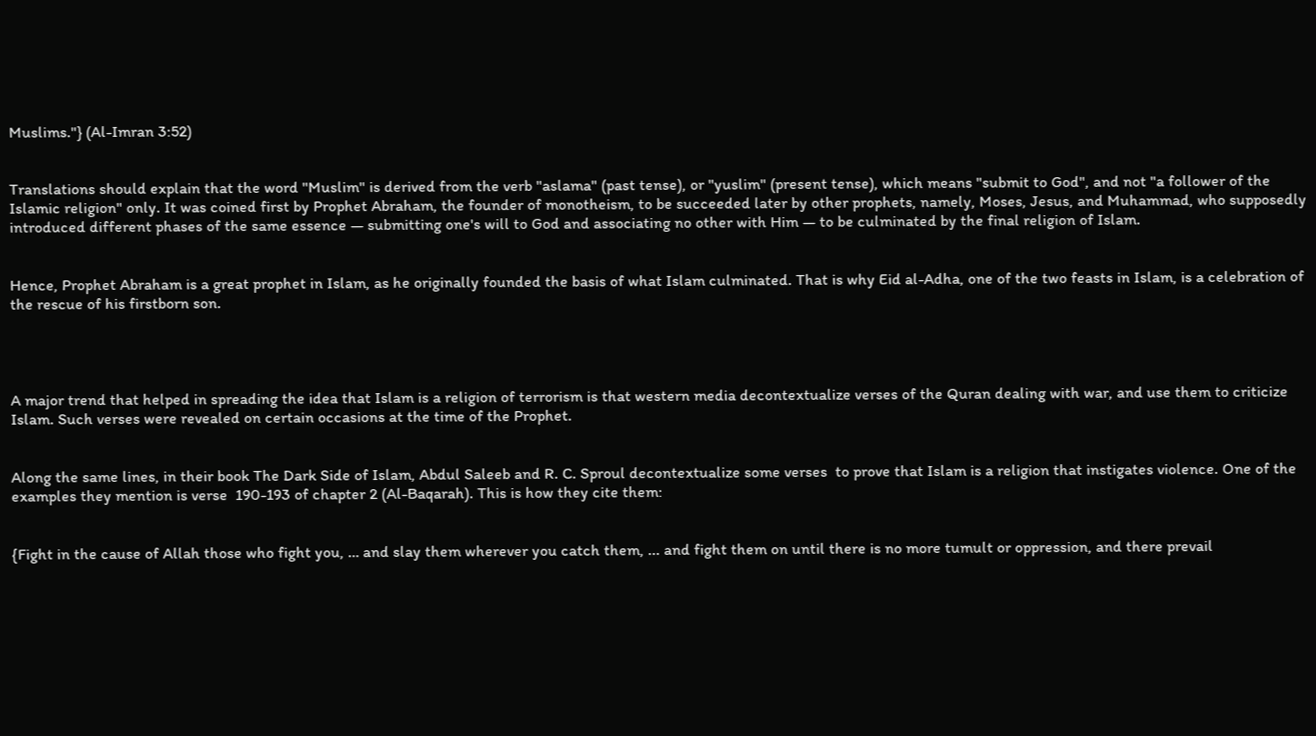Muslims."} (Al-Imran 3:52)


Translations should explain that the word "Muslim" is derived from the verb "aslama" (past tense), or "yuslim" (present tense), which means "submit to God", and not "a follower of the Islamic religion" only. It was coined first by Prophet Abraham, the founder of monotheism, to be succeeded later by other prophets, namely, Moses, Jesus, and Muhammad, who supposedly introduced different phases of the same essence — submitting one's will to God and associating no other with Him — to be culminated by the final religion of Islam.


Hence, Prophet Abraham is a great prophet in Islam, as he originally founded the basis of what Islam culminated. That is why Eid al-Adha, one of the two feasts in Islam, is a celebration of the rescue of his firstborn son.




A major trend that helped in spreading the idea that Islam is a religion of terrorism is that western media decontextualize verses of the Quran dealing with war, and use them to criticize Islam. Such verses were revealed on certain occasions at the time of the Prophet.


Along the same lines, in their book The Dark Side of Islam, Abdul Saleeb and R. C. Sproul decontextualize some verses  to prove that Islam is a religion that instigates violence. One of the examples they mention is verse  190-193 of chapter 2 (Al-Baqarah). This is how they cite them:


{Fight in the cause of Allah those who fight you, … and slay them wherever you catch them, ... and fight them on until there is no more tumult or oppression, and there prevail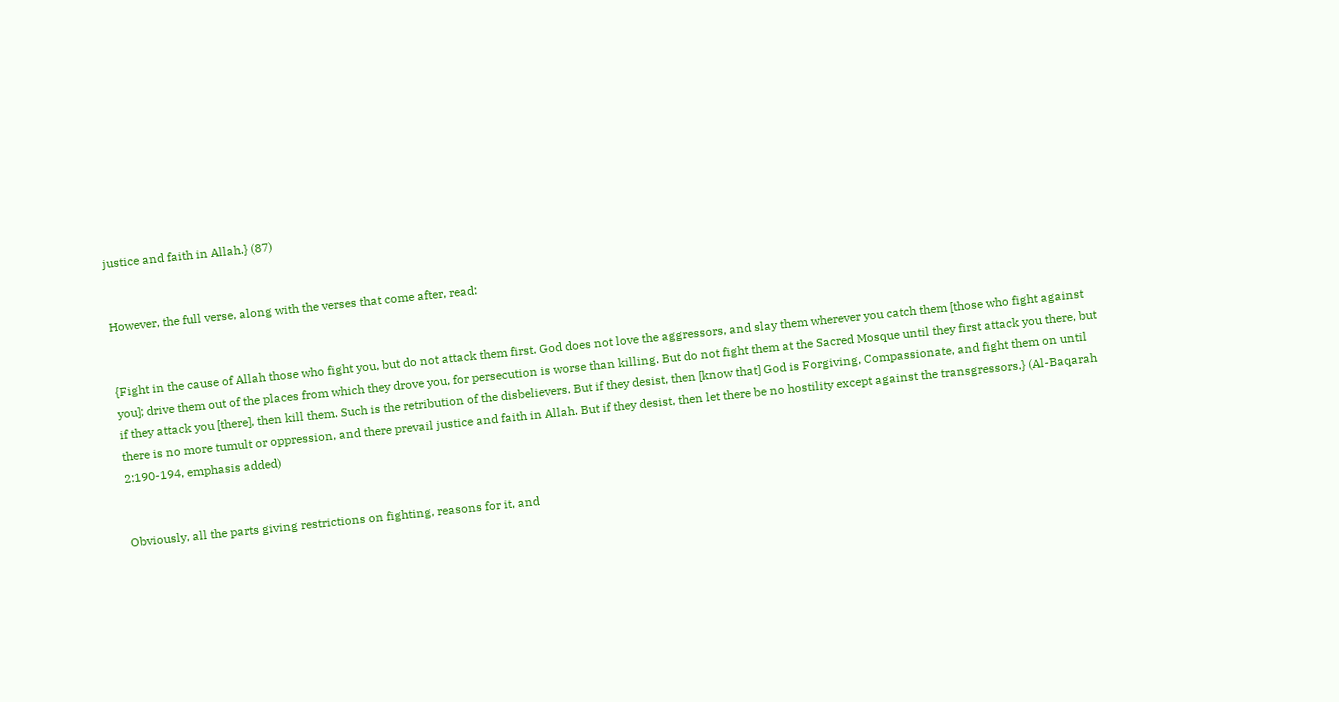justice and faith in Allah.} (87)


However, the full verse, along with the verses that come after, read:


{Fight in the cause of Allah those who fight you, but do not attack them first. God does not love the aggressors, and slay them wherever you catch them [those who fight against you]; drive them out of the places from which they drove you, for persecution is worse than killing. But do not fight them at the Sacred Mosque until they first attack you there, but if they attack you [there], then kill them. Such is the retribution of the disbelievers. But if they desist, then [know that] God is Forgiving, Compassionate, and fight them on until there is no more tumult or oppression, and there prevail justice and faith in Allah. But if they desist, then let there be no hostility except against the transgressors.} (Al-Baqarah 2:190-194, emphasis added)


Obviously, all the parts giving restrictions on fighting, reasons for it, and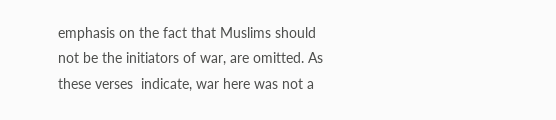emphasis on the fact that Muslims should not be the initiators of war, are omitted. As these verses  indicate, war here was not a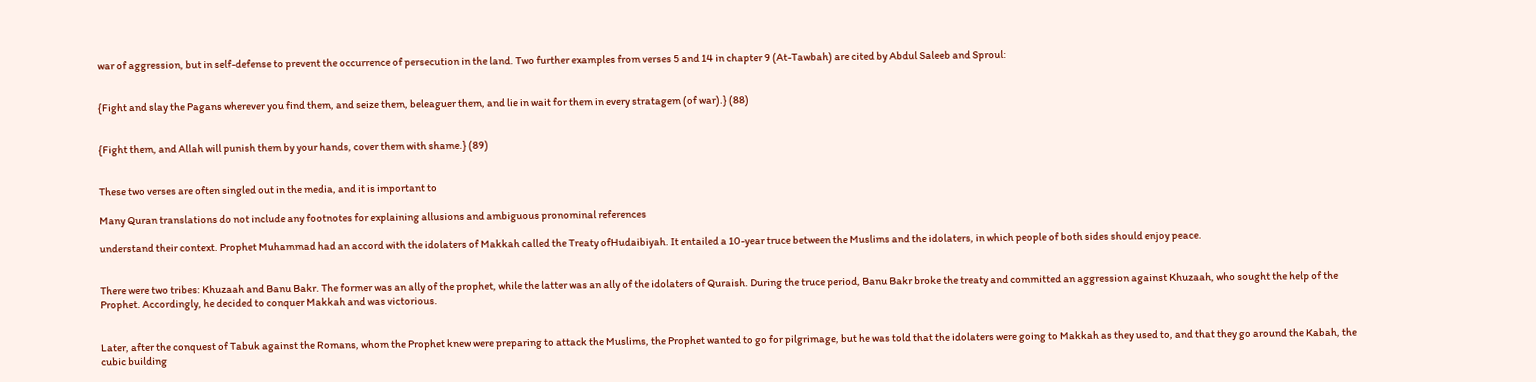war of aggression, but in self-defense to prevent the occurrence of persecution in the land. Two further examples from verses 5 and 14 in chapter 9 (At-Tawbah) are cited by Abdul Saleeb and Sproul:


{Fight and slay the Pagans wherever you find them, and seize them, beleaguer them, and lie in wait for them in every stratagem (of war).} (88)


{Fight them, and Allah will punish them by your hands, cover them with shame.} (89)


These two verses are often singled out in the media, and it is important to

Many Quran translations do not include any footnotes for explaining allusions and ambiguous pronominal references

understand their context. Prophet Muhammad had an accord with the idolaters of Makkah called the Treaty ofHudaibiyah. It entailed a 10-year truce between the Muslims and the idolaters, in which people of both sides should enjoy peace.


There were two tribes: Khuzaah and Banu Bakr. The former was an ally of the prophet, while the latter was an ally of the idolaters of Quraish. During the truce period, Banu Bakr broke the treaty and committed an aggression against Khuzaah, who sought the help of the Prophet. Accordingly, he decided to conquer Makkah and was victorious.


Later, after the conquest of Tabuk against the Romans, whom the Prophet knew were preparing to attack the Muslims, the Prophet wanted to go for pilgrimage, but he was told that the idolaters were going to Makkah as they used to, and that they go around the Kabah, the cubic building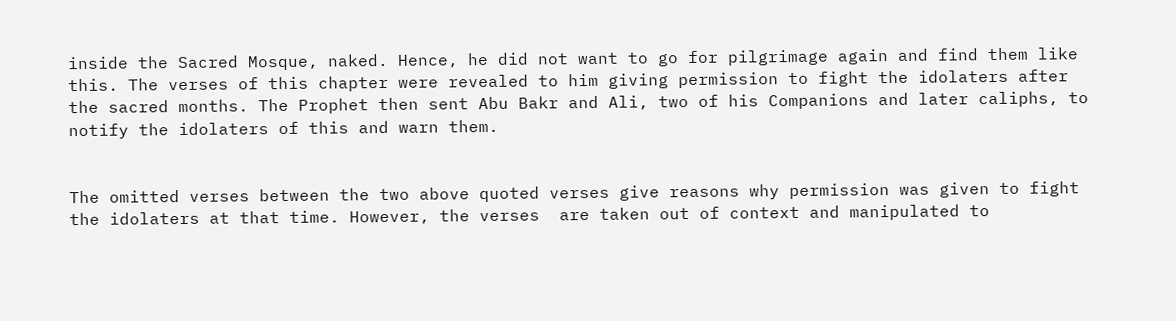inside the Sacred Mosque, naked. Hence, he did not want to go for pilgrimage again and find them like this. The verses of this chapter were revealed to him giving permission to fight the idolaters after the sacred months. The Prophet then sent Abu Bakr and Ali, two of his Companions and later caliphs, to notify the idolaters of this and warn them.


The omitted verses between the two above quoted verses give reasons why permission was given to fight the idolaters at that time. However, the verses  are taken out of context and manipulated to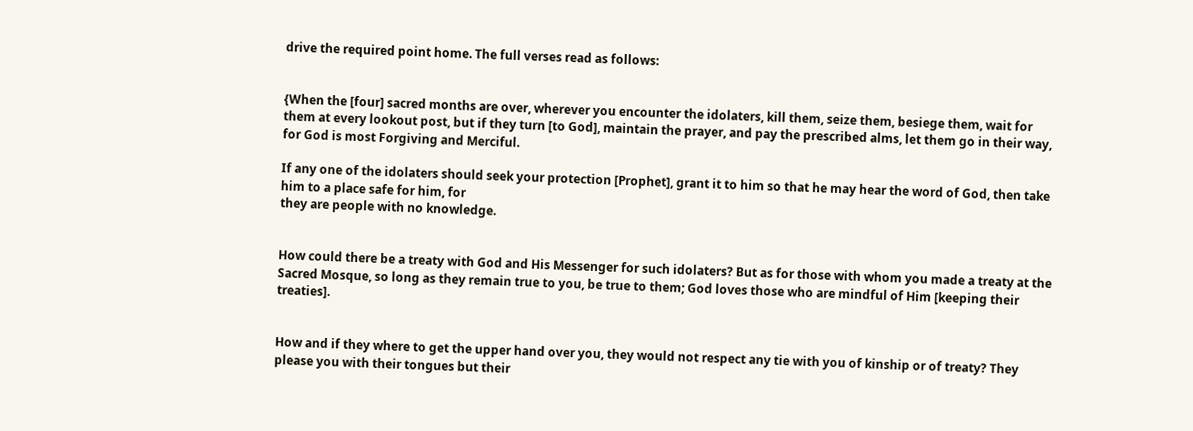drive the required point home. The full verses read as follows:


{When the [four] sacred months are over, wherever you encounter the idolaters, kill them, seize them, besiege them, wait for them at every lookout post, but if they turn [to God], maintain the prayer, and pay the prescribed alms, let them go in their way, for God is most Forgiving and Merciful.

If any one of the idolaters should seek your protection [Prophet], grant it to him so that he may hear the word of God, then take him to a place safe for him, for
they are people with no knowledge.


How could there be a treaty with God and His Messenger for such idolaters? But as for those with whom you made a treaty at the Sacred Mosque, so long as they remain true to you, be true to them; God loves those who are mindful of Him [keeping their treaties].


How and if they where to get the upper hand over you, they would not respect any tie with you of kinship or of treaty? They please you with their tongues but their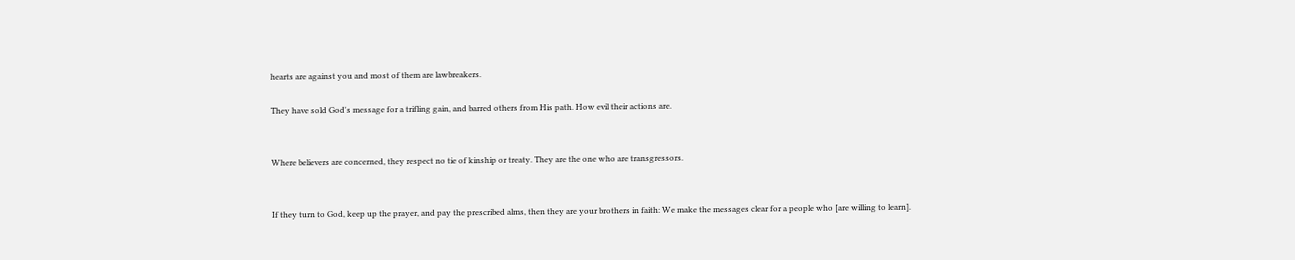hearts are against you and most of them are lawbreakers.

They have sold God's message for a trifling gain, and barred others from His path. How evil their actions are.


Where believers are concerned, they respect no tie of kinship or treaty. They are the one who are transgressors.


If they turn to God, keep up the prayer, and pay the prescribed alms, then they are your brothers in faith: We make the messages clear for a people who [are willing to learn].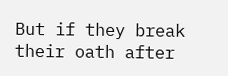But if they break their oath after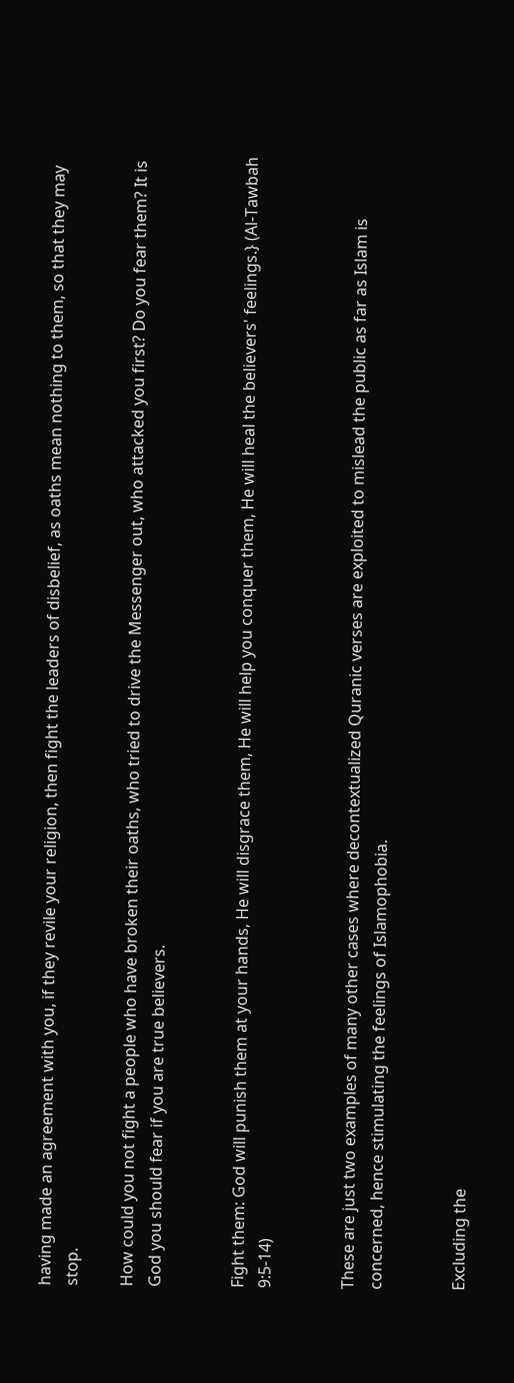having made an agreement with you, if they revile your religion, then fight the leaders of disbelief, as oaths mean nothing to them, so that they may stop.

How could you not fight a people who have broken their oaths, who tried to drive the Messenger out, who attacked you first? Do you fear them? It is God you should fear if you are true believers.


Fight them: God will punish them at your hands, He will disgrace them, He will help you conquer them, He will heal the believers' feelings.} (Al-Tawbah 9:5-14)


These are just two examples of many other cases where decontextualized Quranic verses are exploited to mislead the public as far as Islam is concerned, hence stimulating the feelings of Islamophobia.


Excluding the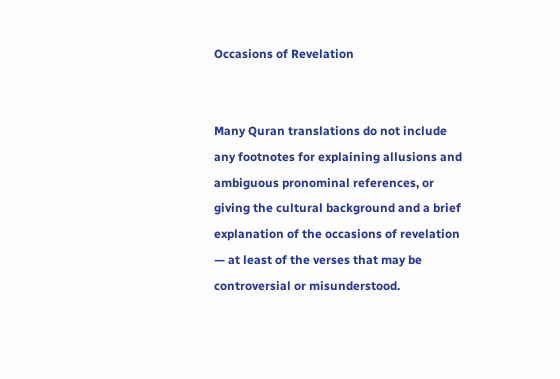Occasions of Revelation


Many Quran translations do not include any footnotes for explaining allusions and ambiguous pronominal references, or giving the cultural background and a brief explanation of the occasions of revelation — at least of the verses that may be controversial or misunderstood.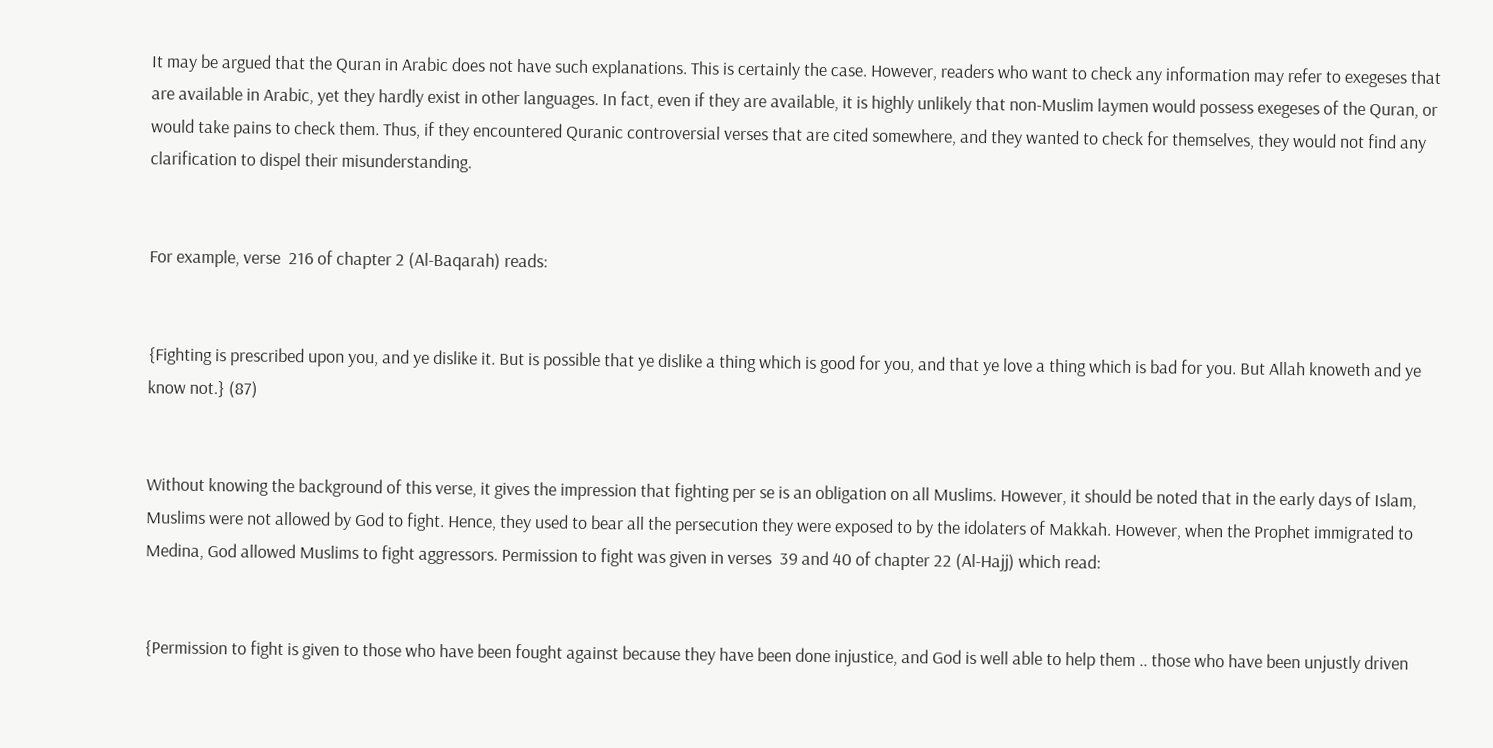It may be argued that the Quran in Arabic does not have such explanations. This is certainly the case. However, readers who want to check any information may refer to exegeses that are available in Arabic, yet they hardly exist in other languages. In fact, even if they are available, it is highly unlikely that non-Muslim laymen would possess exegeses of the Quran, or would take pains to check them. Thus, if they encountered Quranic controversial verses that are cited somewhere, and they wanted to check for themselves, they would not find any clarification to dispel their misunderstanding.


For example, verse  216 of chapter 2 (Al-Baqarah) reads:


{Fighting is prescribed upon you, and ye dislike it. But is possible that ye dislike a thing which is good for you, and that ye love a thing which is bad for you. But Allah knoweth and ye know not.} (87)


Without knowing the background of this verse, it gives the impression that fighting per se is an obligation on all Muslims. However, it should be noted that in the early days of Islam, Muslims were not allowed by God to fight. Hence, they used to bear all the persecution they were exposed to by the idolaters of Makkah. However, when the Prophet immigrated to Medina, God allowed Muslims to fight aggressors. Permission to fight was given in verses  39 and 40 of chapter 22 (Al-Hajj) which read:


{Permission to fight is given to those who have been fought against because they have been done injustice, and God is well able to help them .. those who have been unjustly driven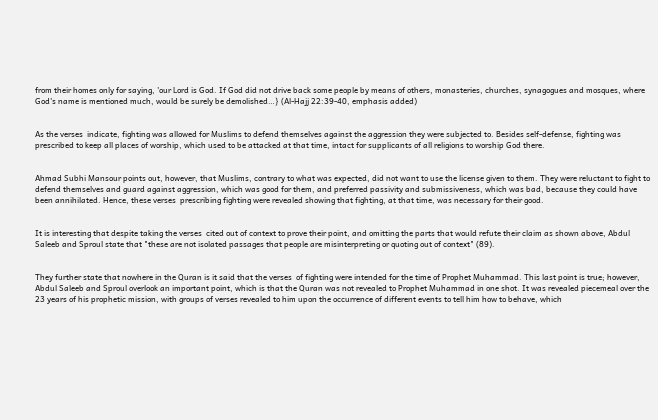from their homes only for saying, 'our Lord is God. If God did not drive back some people by means of others, monasteries, churches, synagogues and mosques, where God's name is mentioned much, would be surely be demolished…} (Al-Hajj 22:39-40, emphasis added)


As the verses  indicate, fighting was allowed for Muslims to defend themselves against the aggression they were subjected to. Besides self-defense, fighting was prescribed to keep all places of worship, which used to be attacked at that time, intact for supplicants of all religions to worship God there.


Ahmad Subhi Mansour points out, however, that Muslims, contrary to what was expected, did not want to use the license given to them. They were reluctant to fight to defend themselves and guard against aggression, which was good for them, and preferred passivity and submissiveness, which was bad, because they could have been annihilated. Hence, these verses  prescribing fighting were revealed showing that fighting, at that time, was necessary for their good.


It is interesting that despite taking the verses  cited out of context to prove their point, and omitting the parts that would refute their claim as shown above, Abdul Saleeb and Sproul state that "these are not isolated passages that people are misinterpreting or quoting out of context" (89).


They further state that nowhere in the Quran is it said that the verses  of fighting were intended for the time of Prophet Muhammad. This last point is true; however, Abdul Saleeb and Sproul overlook an important point, which is that the Quran was not revealed to Prophet Muhammad in one shot. It was revealed piecemeal over the 23 years of his prophetic mission, with groups of verses revealed to him upon the occurrence of different events to tell him how to behave, which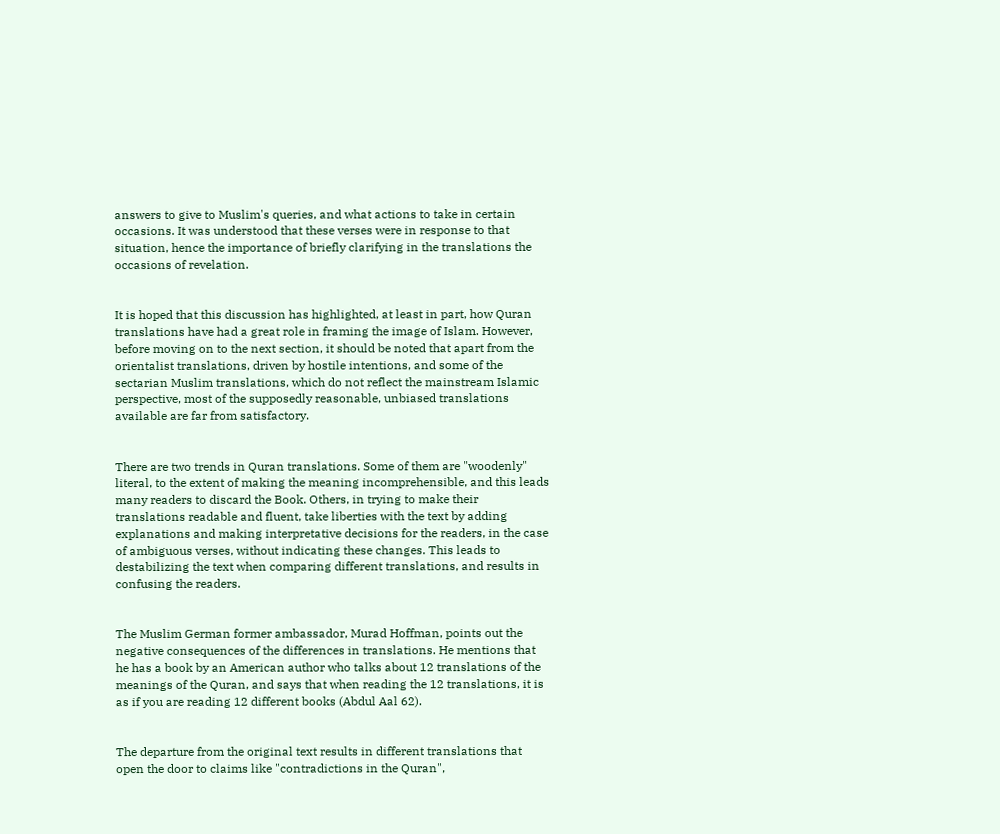answers to give to Muslim's queries, and what actions to take in certain occasions. It was understood that these verses were in response to that situation, hence the importance of briefly clarifying in the translations the occasions of revelation.


It is hoped that this discussion has highlighted, at least in part, how Quran translations have had a great role in framing the image of Islam. However, before moving on to the next section, it should be noted that apart from the orientalist translations, driven by hostile intentions, and some of the sectarian Muslim translations, which do not reflect the mainstream Islamic perspective, most of the supposedly reasonable, unbiased translations available are far from satisfactory.


There are two trends in Quran translations. Some of them are "woodenly" literal, to the extent of making the meaning incomprehensible, and this leads many readers to discard the Book. Others, in trying to make their translations readable and fluent, take liberties with the text by adding explanations and making interpretative decisions for the readers, in the case of ambiguous verses, without indicating these changes. This leads to destabilizing the text when comparing different translations, and results in confusing the readers.


The Muslim German former ambassador, Murad Hoffman, points out the negative consequences of the differences in translations. He mentions that he has a book by an American author who talks about 12 translations of the meanings of the Quran, and says that when reading the 12 translations, it is as if you are reading 12 different books (Abdul Aal 62).


The departure from the original text results in different translations that open the door to claims like "contradictions in the Quran",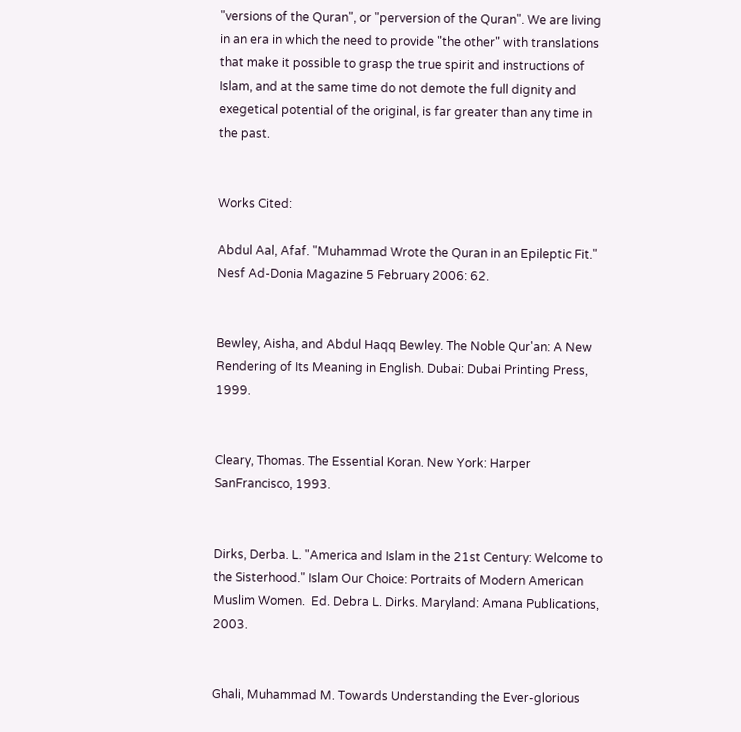"versions of the Quran", or "perversion of the Quran". We are living in an era in which the need to provide "the other" with translations that make it possible to grasp the true spirit and instructions of Islam, and at the same time do not demote the full dignity and exegetical potential of the original, is far greater than any time in the past.


Works Cited:

Abdul Aal, Afaf. "Muhammad Wrote the Quran in an Epileptic Fit." Nesf Ad-Donia Magazine 5 February 2006: 62.


Bewley, Aisha, and Abdul Haqq Bewley. The Noble Qur'an: A New Rendering of Its Meaning in English. Dubai: Dubai Printing Press, 1999.


Cleary, Thomas. The Essential Koran. New York: Harper SanFrancisco, 1993.


Dirks, Derba. L. "America and Islam in the 21st Century: Welcome to the Sisterhood." Islam Our Choice: Portraits of Modern American Muslim Women.  Ed. Debra L. Dirks. Maryland: Amana Publications, 2003.


Ghali, Muhammad M. Towards Understanding the Ever-glorious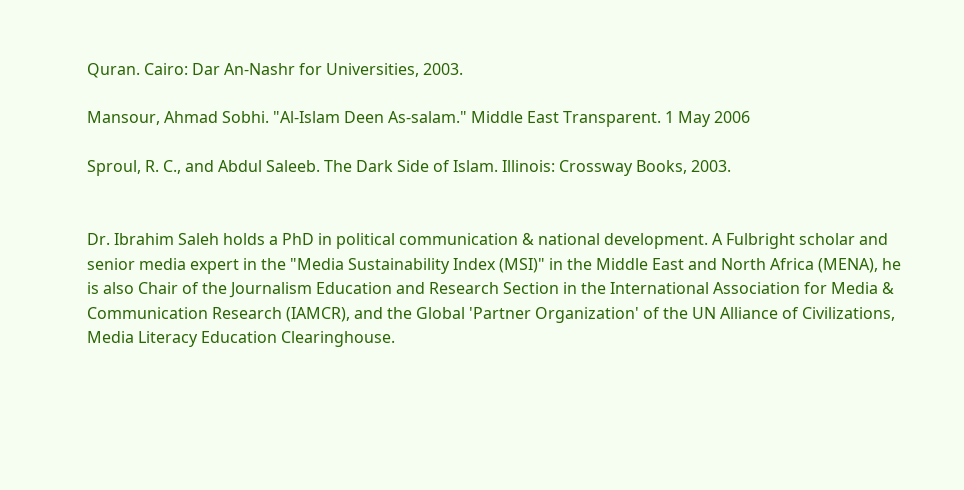Quran. Cairo: Dar An-Nashr for Universities, 2003.

Mansour, Ahmad Sobhi. "Al-Islam Deen As-salam." Middle East Transparent. 1 May 2006

Sproul, R. C., and Abdul Saleeb. The Dark Side of Islam. Illinois: Crossway Books, 2003.


Dr. Ibrahim Saleh holds a PhD in political communication & national development. A Fulbright scholar and senior media expert in the "Media Sustainability Index (MSI)" in the Middle East and North Africa (MENA), he is also Chair of the Journalism Education and Research Section in the International Association for Media & Communication Research (IAMCR), and the Global 'Partner Organization' of the UN Alliance of Civilizations, Media Literacy Education Clearinghouse.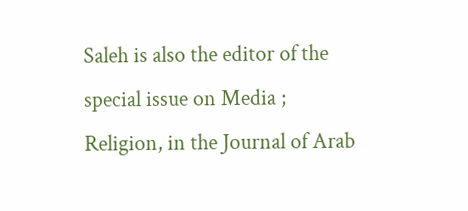Saleh is also the editor of the special issue on Media ; Religion, in the Journal of Arab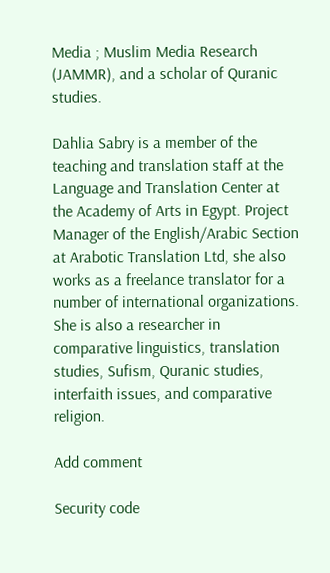Media ; Muslim Media Research (JAMMR), and a scholar of Quranic studies.

Dahlia Sabry is a member of the teaching and translation staff at the Language and Translation Center at the Academy of Arts in Egypt. Project Manager of the English/Arabic Section at Arabotic Translation Ltd, she also works as a freelance translator for a number of international organizations. She is also a researcher in comparative linguistics, translation studies, Sufism, Quranic studies, interfaith issues, and comparative religion.

Add comment

Security code